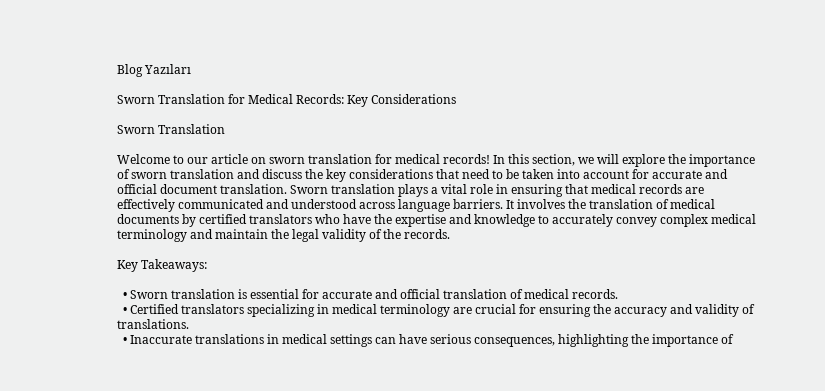Blog Yazıları

Sworn Translation for Medical Records: Key Considerations

Sworn Translation

Welcome to our article on sworn translation for medical records! In this section, we will explore the importance of sworn translation and discuss the key considerations that need to be taken into account for accurate and official document translation. Sworn translation plays a vital role in ensuring that medical records are effectively communicated and understood across language barriers. It involves the translation of medical documents by certified translators who have the expertise and knowledge to accurately convey complex medical terminology and maintain the legal validity of the records.

Key Takeaways:

  • Sworn translation is essential for accurate and official translation of medical records.
  • Certified translators specializing in medical terminology are crucial for ensuring the accuracy and validity of translations.
  • Inaccurate translations in medical settings can have serious consequences, highlighting the importance of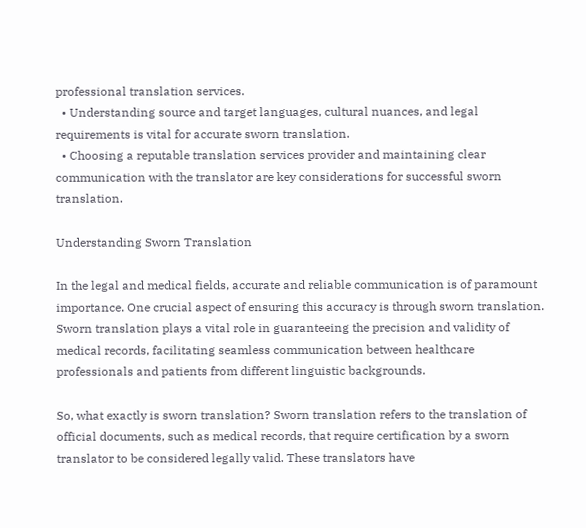professional translation services.
  • Understanding source and target languages, cultural nuances, and legal requirements is vital for accurate sworn translation.
  • Choosing a reputable translation services provider and maintaining clear communication with the translator are key considerations for successful sworn translation.

Understanding Sworn Translation

In the legal and medical fields, accurate and reliable communication is of paramount importance. One crucial aspect of ensuring this accuracy is through sworn translation. Sworn translation plays a vital role in guaranteeing the precision and validity of medical records, facilitating seamless communication between healthcare professionals and patients from different linguistic backgrounds.

So, what exactly is sworn translation? Sworn translation refers to the translation of official documents, such as medical records, that require certification by a sworn translator to be considered legally valid. These translators have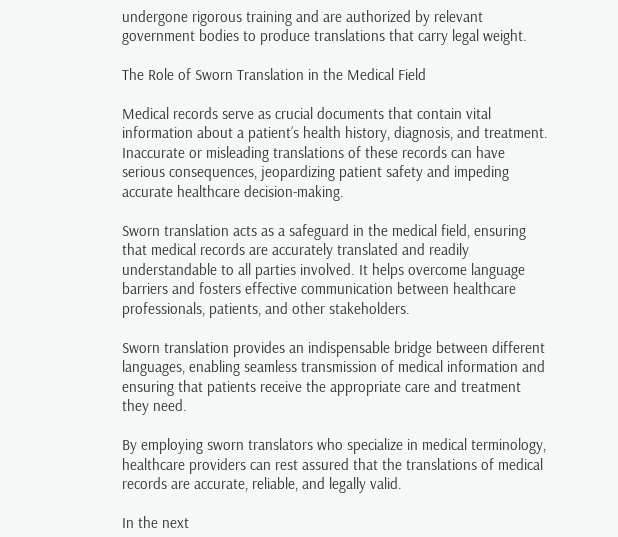undergone rigorous training and are authorized by relevant government bodies to produce translations that carry legal weight.

The Role of Sworn Translation in the Medical Field

Medical records serve as crucial documents that contain vital information about a patient’s health history, diagnosis, and treatment. Inaccurate or misleading translations of these records can have serious consequences, jeopardizing patient safety and impeding accurate healthcare decision-making.

Sworn translation acts as a safeguard in the medical field, ensuring that medical records are accurately translated and readily understandable to all parties involved. It helps overcome language barriers and fosters effective communication between healthcare professionals, patients, and other stakeholders.

Sworn translation provides an indispensable bridge between different languages, enabling seamless transmission of medical information and ensuring that patients receive the appropriate care and treatment they need.

By employing sworn translators who specialize in medical terminology, healthcare providers can rest assured that the translations of medical records are accurate, reliable, and legally valid.

In the next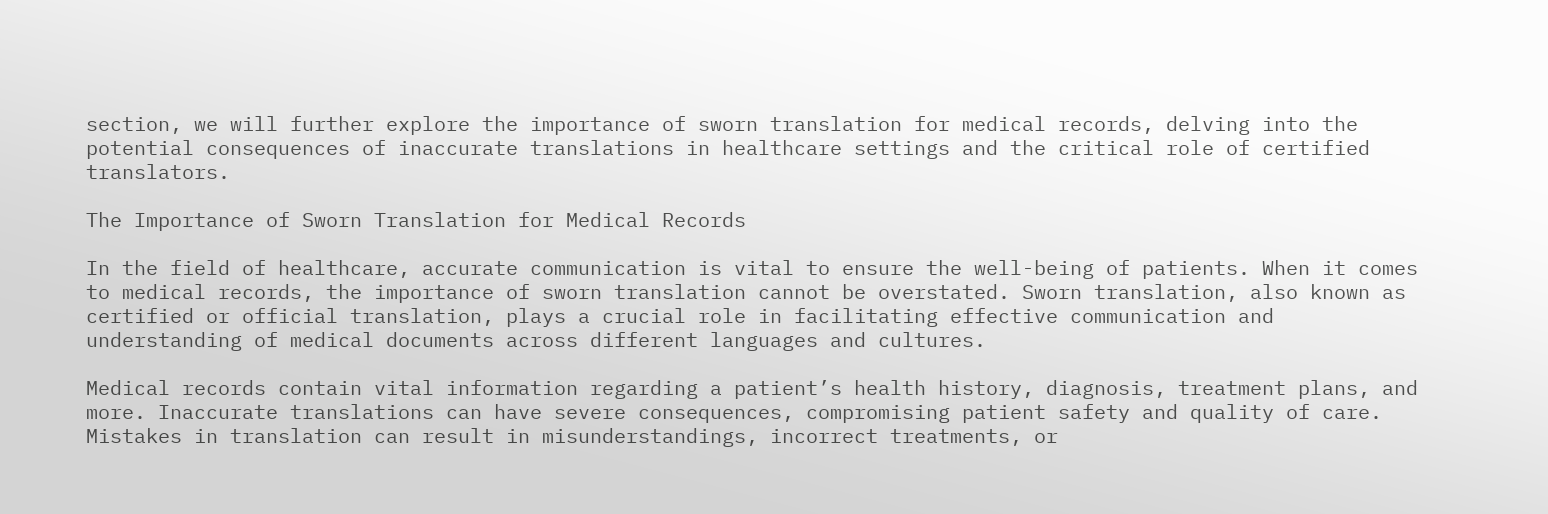section, we will further explore the importance of sworn translation for medical records, delving into the potential consequences of inaccurate translations in healthcare settings and the critical role of certified translators.

The Importance of Sworn Translation for Medical Records

In the field of healthcare, accurate communication is vital to ensure the well-being of patients. When it comes to medical records, the importance of sworn translation cannot be overstated. Sworn translation, also known as certified or official translation, plays a crucial role in facilitating effective communication and understanding of medical documents across different languages and cultures.

Medical records contain vital information regarding a patient’s health history, diagnosis, treatment plans, and more. Inaccurate translations can have severe consequences, compromising patient safety and quality of care. Mistakes in translation can result in misunderstandings, incorrect treatments, or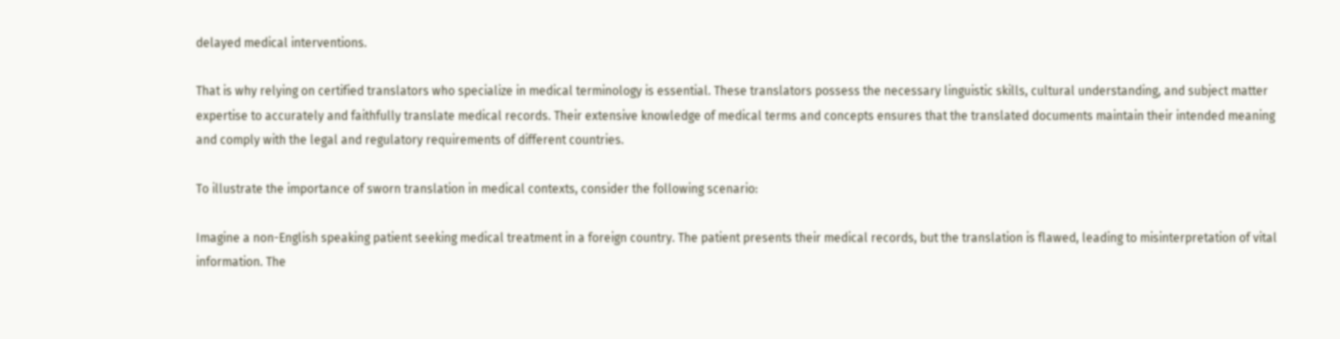delayed medical interventions.

That is why relying on certified translators who specialize in medical terminology is essential. These translators possess the necessary linguistic skills, cultural understanding, and subject matter expertise to accurately and faithfully translate medical records. Their extensive knowledge of medical terms and concepts ensures that the translated documents maintain their intended meaning and comply with the legal and regulatory requirements of different countries.

To illustrate the importance of sworn translation in medical contexts, consider the following scenario:

Imagine a non-English speaking patient seeking medical treatment in a foreign country. The patient presents their medical records, but the translation is flawed, leading to misinterpretation of vital information. The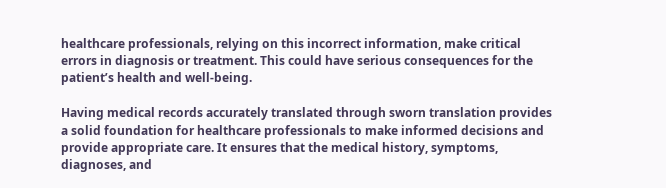healthcare professionals, relying on this incorrect information, make critical errors in diagnosis or treatment. This could have serious consequences for the patient’s health and well-being.

Having medical records accurately translated through sworn translation provides a solid foundation for healthcare professionals to make informed decisions and provide appropriate care. It ensures that the medical history, symptoms, diagnoses, and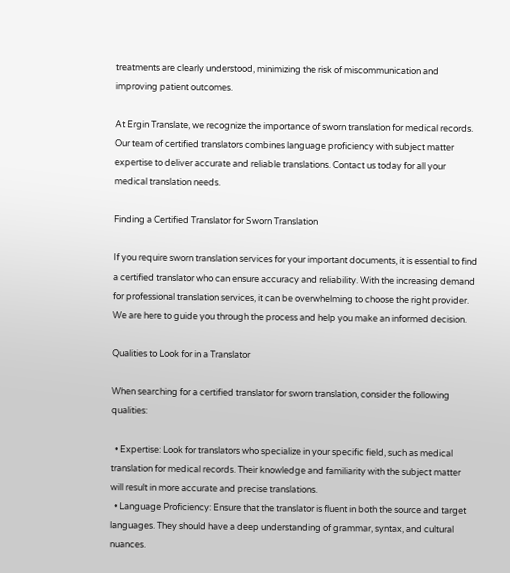treatments are clearly understood, minimizing the risk of miscommunication and improving patient outcomes.

At Ergin Translate, we recognize the importance of sworn translation for medical records. Our team of certified translators combines language proficiency with subject matter expertise to deliver accurate and reliable translations. Contact us today for all your medical translation needs.

Finding a Certified Translator for Sworn Translation

If you require sworn translation services for your important documents, it is essential to find a certified translator who can ensure accuracy and reliability. With the increasing demand for professional translation services, it can be overwhelming to choose the right provider. We are here to guide you through the process and help you make an informed decision.

Qualities to Look for in a Translator

When searching for a certified translator for sworn translation, consider the following qualities:

  • Expertise: Look for translators who specialize in your specific field, such as medical translation for medical records. Their knowledge and familiarity with the subject matter will result in more accurate and precise translations.
  • Language Proficiency: Ensure that the translator is fluent in both the source and target languages. They should have a deep understanding of grammar, syntax, and cultural nuances.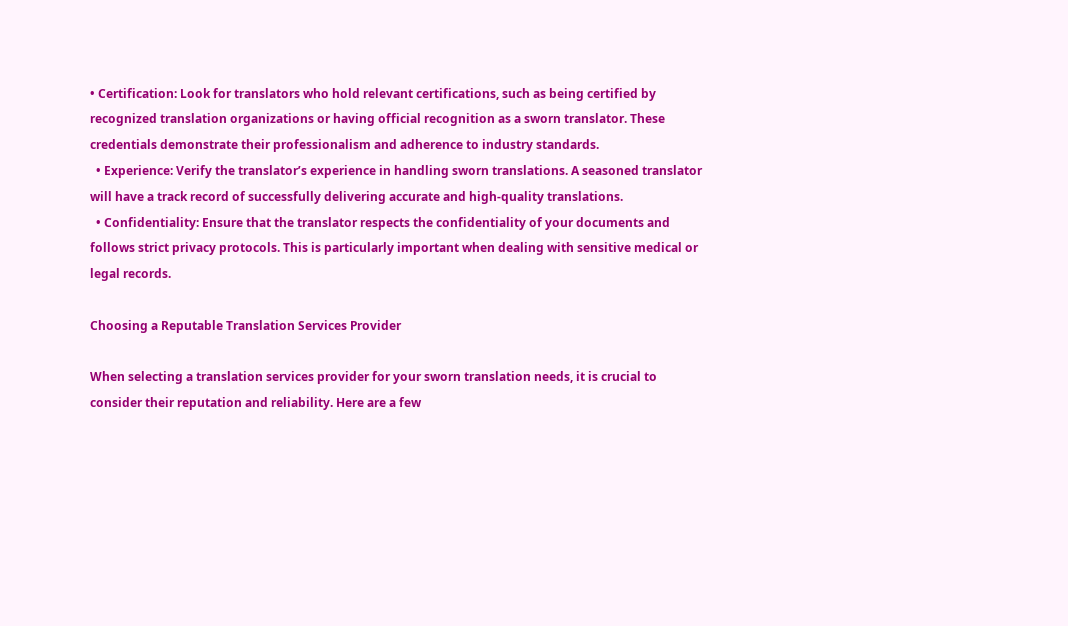• Certification: Look for translators who hold relevant certifications, such as being certified by recognized translation organizations or having official recognition as a sworn translator. These credentials demonstrate their professionalism and adherence to industry standards.
  • Experience: Verify the translator’s experience in handling sworn translations. A seasoned translator will have a track record of successfully delivering accurate and high-quality translations.
  • Confidentiality: Ensure that the translator respects the confidentiality of your documents and follows strict privacy protocols. This is particularly important when dealing with sensitive medical or legal records.

Choosing a Reputable Translation Services Provider

When selecting a translation services provider for your sworn translation needs, it is crucial to consider their reputation and reliability. Here are a few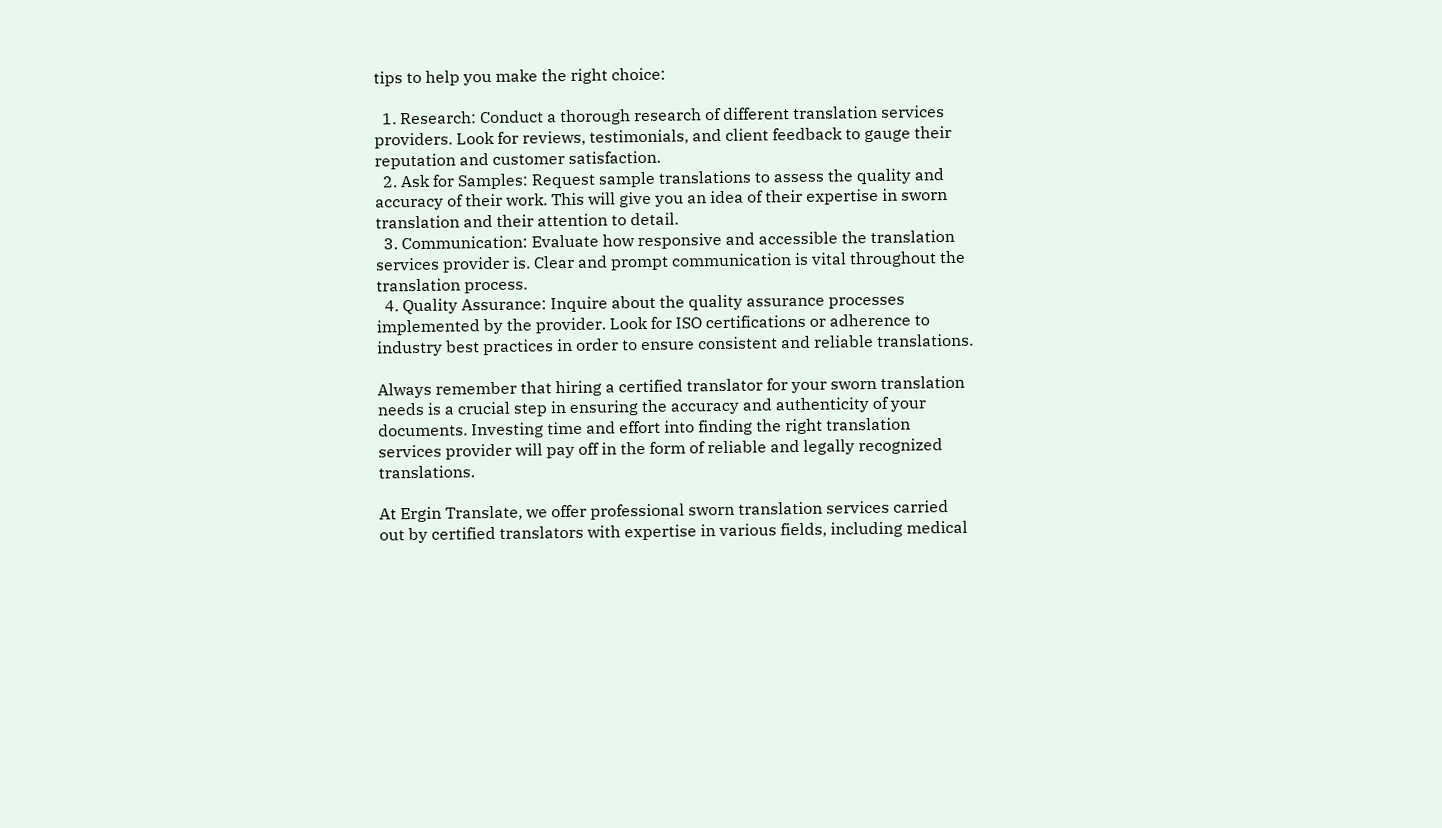tips to help you make the right choice:

  1. Research: Conduct a thorough research of different translation services providers. Look for reviews, testimonials, and client feedback to gauge their reputation and customer satisfaction.
  2. Ask for Samples: Request sample translations to assess the quality and accuracy of their work. This will give you an idea of their expertise in sworn translation and their attention to detail.
  3. Communication: Evaluate how responsive and accessible the translation services provider is. Clear and prompt communication is vital throughout the translation process.
  4. Quality Assurance: Inquire about the quality assurance processes implemented by the provider. Look for ISO certifications or adherence to industry best practices in order to ensure consistent and reliable translations.

Always remember that hiring a certified translator for your sworn translation needs is a crucial step in ensuring the accuracy and authenticity of your documents. Investing time and effort into finding the right translation services provider will pay off in the form of reliable and legally recognized translations.

At Ergin Translate, we offer professional sworn translation services carried out by certified translators with expertise in various fields, including medical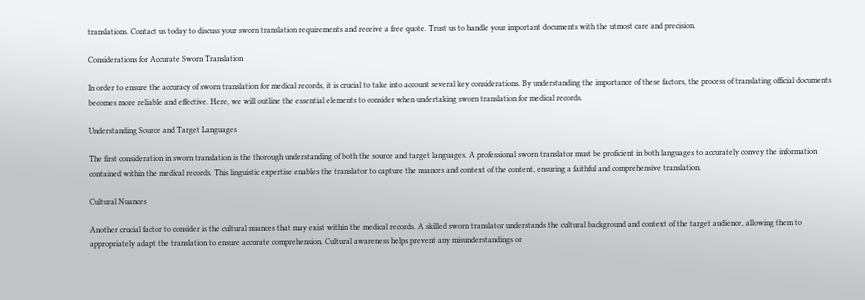translations. Contact us today to discuss your sworn translation requirements and receive a free quote. Trust us to handle your important documents with the utmost care and precision.

Considerations for Accurate Sworn Translation

In order to ensure the accuracy of sworn translation for medical records, it is crucial to take into account several key considerations. By understanding the importance of these factors, the process of translating official documents becomes more reliable and effective. Here, we will outline the essential elements to consider when undertaking sworn translation for medical records.

Understanding Source and Target Languages

The first consideration in sworn translation is the thorough understanding of both the source and target languages. A professional sworn translator must be proficient in both languages to accurately convey the information contained within the medical records. This linguistic expertise enables the translator to capture the nuances and context of the content, ensuring a faithful and comprehensive translation.

Cultural Nuances

Another crucial factor to consider is the cultural nuances that may exist within the medical records. A skilled sworn translator understands the cultural background and context of the target audience, allowing them to appropriately adapt the translation to ensure accurate comprehension. Cultural awareness helps prevent any misunderstandings or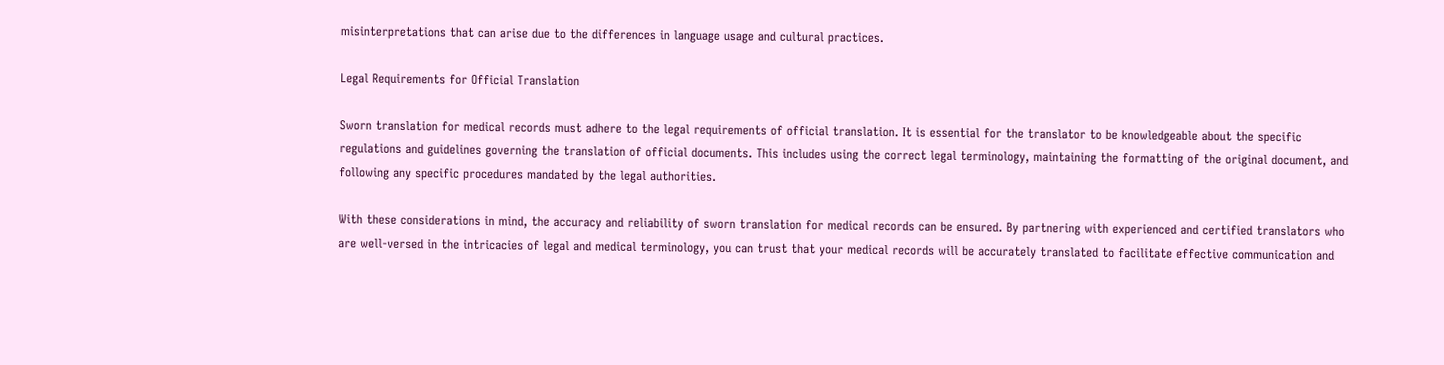misinterpretations that can arise due to the differences in language usage and cultural practices.

Legal Requirements for Official Translation

Sworn translation for medical records must adhere to the legal requirements of official translation. It is essential for the translator to be knowledgeable about the specific regulations and guidelines governing the translation of official documents. This includes using the correct legal terminology, maintaining the formatting of the original document, and following any specific procedures mandated by the legal authorities.

With these considerations in mind, the accuracy and reliability of sworn translation for medical records can be ensured. By partnering with experienced and certified translators who are well-versed in the intricacies of legal and medical terminology, you can trust that your medical records will be accurately translated to facilitate effective communication and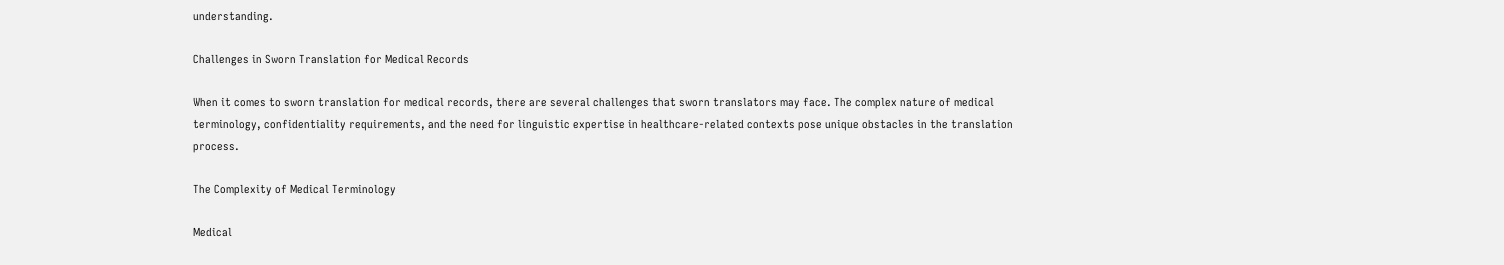understanding.

Challenges in Sworn Translation for Medical Records

When it comes to sworn translation for medical records, there are several challenges that sworn translators may face. The complex nature of medical terminology, confidentiality requirements, and the need for linguistic expertise in healthcare-related contexts pose unique obstacles in the translation process.

The Complexity of Medical Terminology

Medical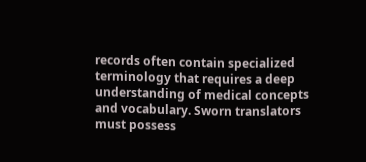records often contain specialized terminology that requires a deep understanding of medical concepts and vocabulary. Sworn translators must possess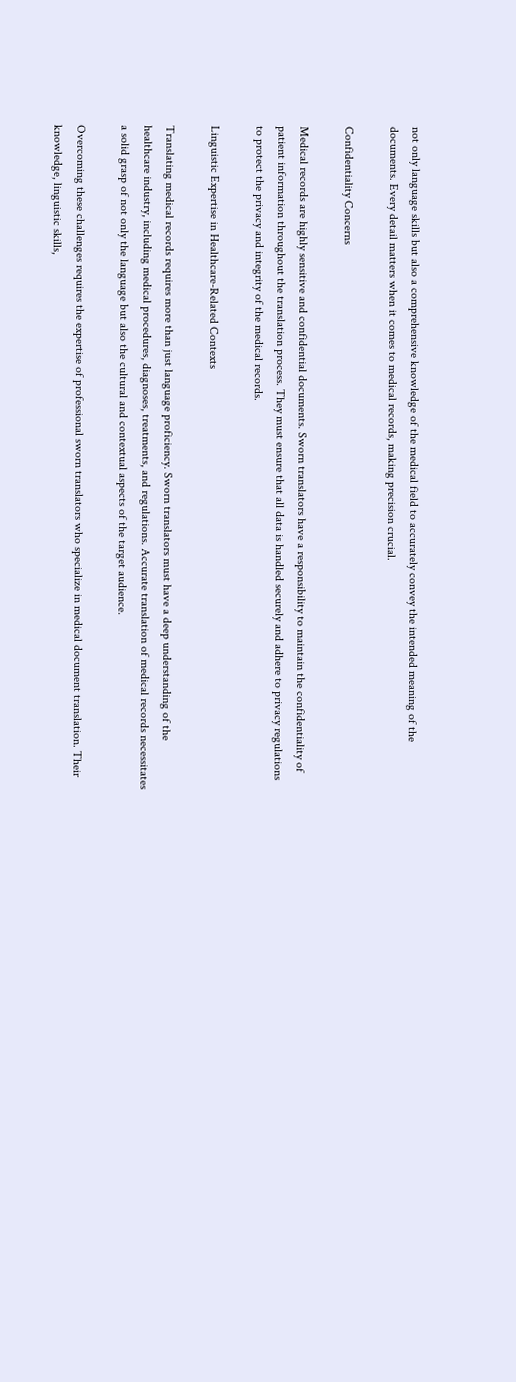not only language skills but also a comprehensive knowledge of the medical field to accurately convey the intended meaning of the documents. Every detail matters when it comes to medical records, making precision crucial.

Confidentiality Concerns

Medical records are highly sensitive and confidential documents. Sworn translators have a responsibility to maintain the confidentiality of patient information throughout the translation process. They must ensure that all data is handled securely and adhere to privacy regulations to protect the privacy and integrity of the medical records.

Linguistic Expertise in Healthcare-Related Contexts

Translating medical records requires more than just language proficiency. Sworn translators must have a deep understanding of the healthcare industry, including medical procedures, diagnoses, treatments, and regulations. Accurate translation of medical records necessitates a solid grasp of not only the language but also the cultural and contextual aspects of the target audience.

Overcoming these challenges requires the expertise of professional sworn translators who specialize in medical document translation. Their knowledge, linguistic skills,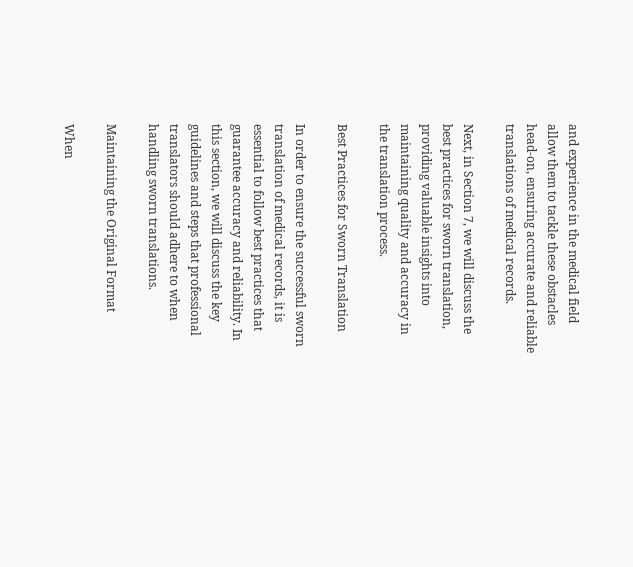and experience in the medical field allow them to tackle these obstacles head-on, ensuring accurate and reliable translations of medical records.

Next, in Section 7, we will discuss the best practices for sworn translation, providing valuable insights into maintaining quality and accuracy in the translation process.

Best Practices for Sworn Translation

In order to ensure the successful sworn translation of medical records, it is essential to follow best practices that guarantee accuracy and reliability. In this section, we will discuss the key guidelines and steps that professional translators should adhere to when handling sworn translations.

Maintaining the Original Format

When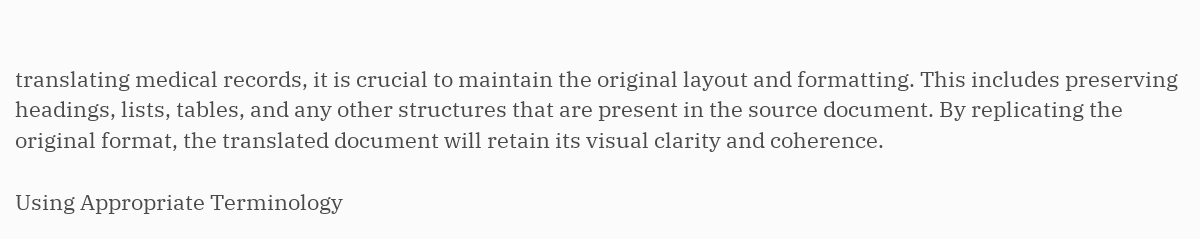translating medical records, it is crucial to maintain the original layout and formatting. This includes preserving headings, lists, tables, and any other structures that are present in the source document. By replicating the original format, the translated document will retain its visual clarity and coherence.

Using Appropriate Terminology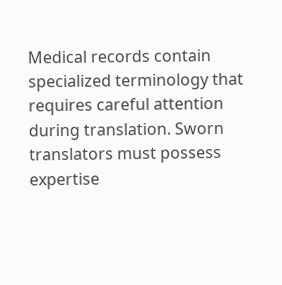Medical records contain specialized terminology that requires careful attention during translation. Sworn translators must possess expertise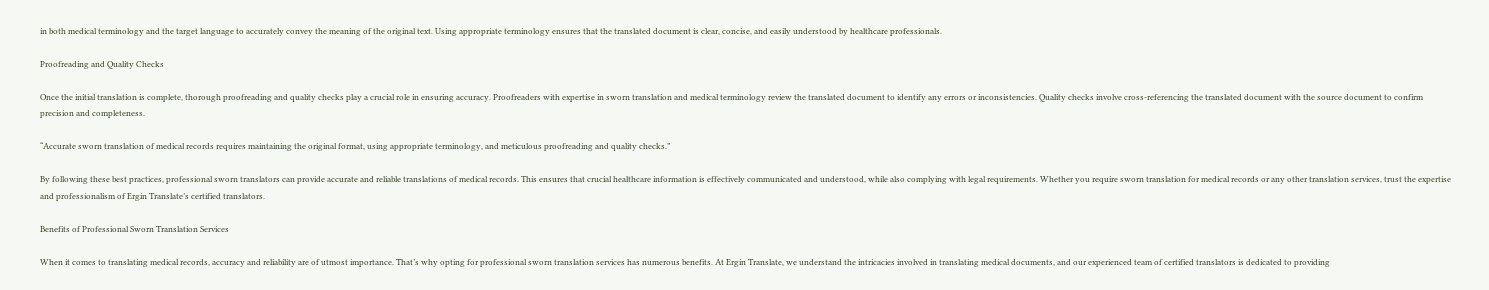in both medical terminology and the target language to accurately convey the meaning of the original text. Using appropriate terminology ensures that the translated document is clear, concise, and easily understood by healthcare professionals.

Proofreading and Quality Checks

Once the initial translation is complete, thorough proofreading and quality checks play a crucial role in ensuring accuracy. Proofreaders with expertise in sworn translation and medical terminology review the translated document to identify any errors or inconsistencies. Quality checks involve cross-referencing the translated document with the source document to confirm precision and completeness.

“Accurate sworn translation of medical records requires maintaining the original format, using appropriate terminology, and meticulous proofreading and quality checks.”

By following these best practices, professional sworn translators can provide accurate and reliable translations of medical records. This ensures that crucial healthcare information is effectively communicated and understood, while also complying with legal requirements. Whether you require sworn translation for medical records or any other translation services, trust the expertise and professionalism of Ergin Translate’s certified translators.

Benefits of Professional Sworn Translation Services

When it comes to translating medical records, accuracy and reliability are of utmost importance. That’s why opting for professional sworn translation services has numerous benefits. At Ergin Translate, we understand the intricacies involved in translating medical documents, and our experienced team of certified translators is dedicated to providing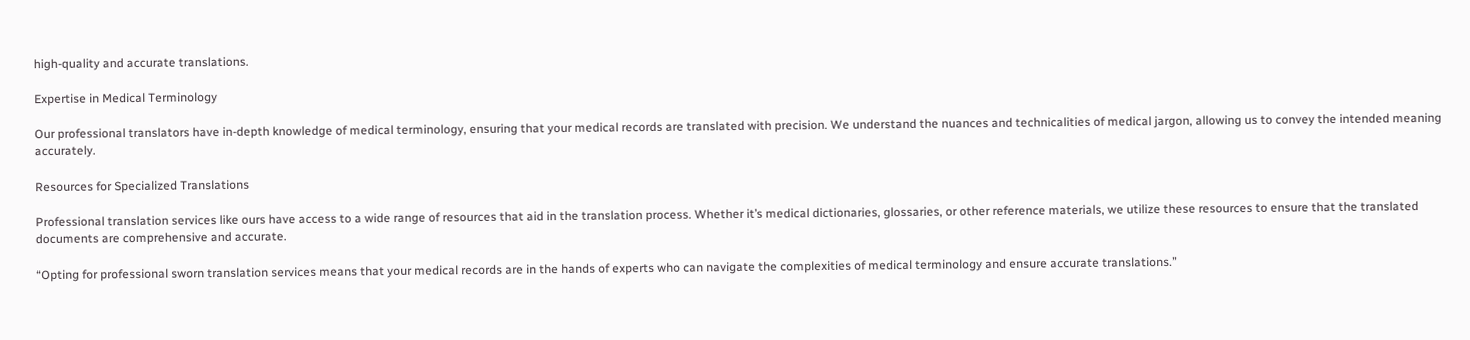high-quality and accurate translations.

Expertise in Medical Terminology

Our professional translators have in-depth knowledge of medical terminology, ensuring that your medical records are translated with precision. We understand the nuances and technicalities of medical jargon, allowing us to convey the intended meaning accurately.

Resources for Specialized Translations

Professional translation services like ours have access to a wide range of resources that aid in the translation process. Whether it’s medical dictionaries, glossaries, or other reference materials, we utilize these resources to ensure that the translated documents are comprehensive and accurate.

“Opting for professional sworn translation services means that your medical records are in the hands of experts who can navigate the complexities of medical terminology and ensure accurate translations.”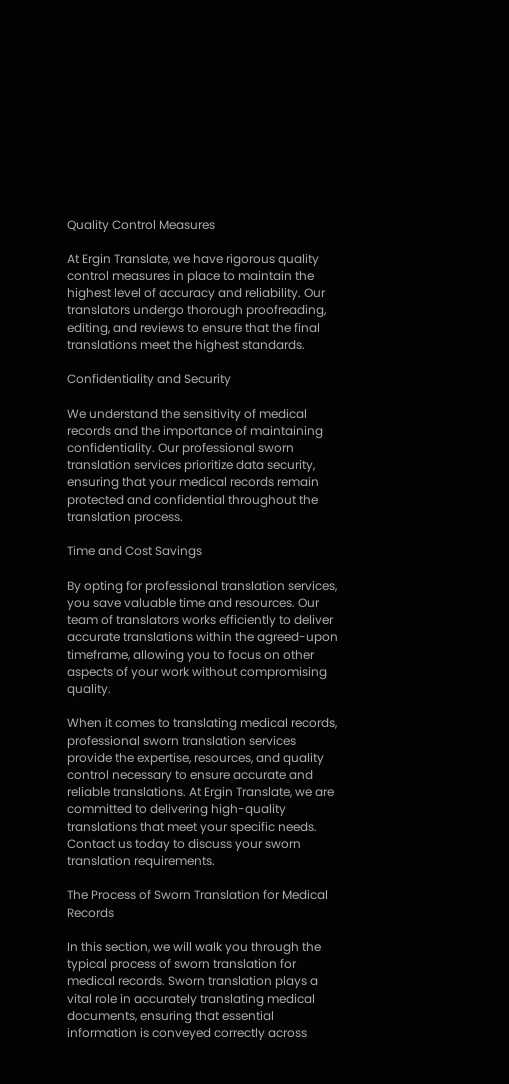Quality Control Measures

At Ergin Translate, we have rigorous quality control measures in place to maintain the highest level of accuracy and reliability. Our translators undergo thorough proofreading, editing, and reviews to ensure that the final translations meet the highest standards.

Confidentiality and Security

We understand the sensitivity of medical records and the importance of maintaining confidentiality. Our professional sworn translation services prioritize data security, ensuring that your medical records remain protected and confidential throughout the translation process.

Time and Cost Savings

By opting for professional translation services, you save valuable time and resources. Our team of translators works efficiently to deliver accurate translations within the agreed-upon timeframe, allowing you to focus on other aspects of your work without compromising quality.

When it comes to translating medical records, professional sworn translation services provide the expertise, resources, and quality control necessary to ensure accurate and reliable translations. At Ergin Translate, we are committed to delivering high-quality translations that meet your specific needs. Contact us today to discuss your sworn translation requirements.

The Process of Sworn Translation for Medical Records

In this section, we will walk you through the typical process of sworn translation for medical records. Sworn translation plays a vital role in accurately translating medical documents, ensuring that essential information is conveyed correctly across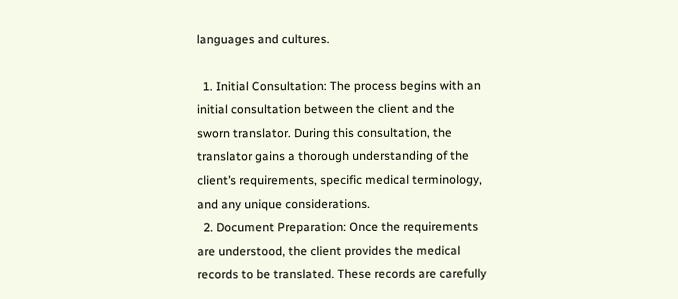languages and cultures.

  1. Initial Consultation: The process begins with an initial consultation between the client and the sworn translator. During this consultation, the translator gains a thorough understanding of the client’s requirements, specific medical terminology, and any unique considerations.
  2. Document Preparation: Once the requirements are understood, the client provides the medical records to be translated. These records are carefully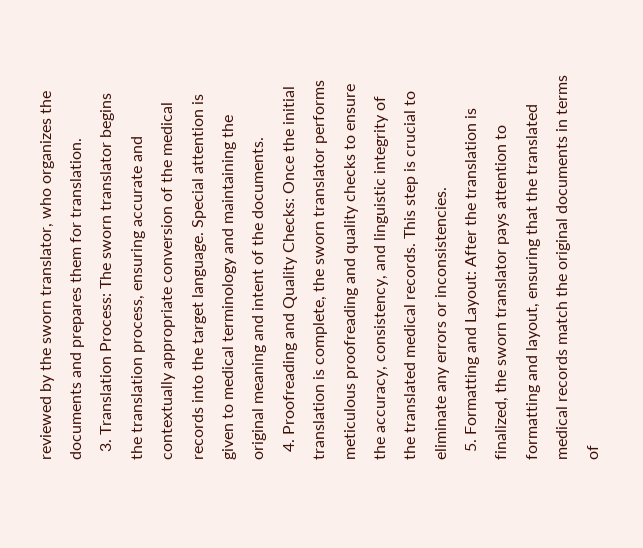reviewed by the sworn translator, who organizes the documents and prepares them for translation.
  3. Translation Process: The sworn translator begins the translation process, ensuring accurate and contextually appropriate conversion of the medical records into the target language. Special attention is given to medical terminology and maintaining the original meaning and intent of the documents.
  4. Proofreading and Quality Checks: Once the initial translation is complete, the sworn translator performs meticulous proofreading and quality checks to ensure the accuracy, consistency, and linguistic integrity of the translated medical records. This step is crucial to eliminate any errors or inconsistencies.
  5. Formatting and Layout: After the translation is finalized, the sworn translator pays attention to formatting and layout, ensuring that the translated medical records match the original documents in terms of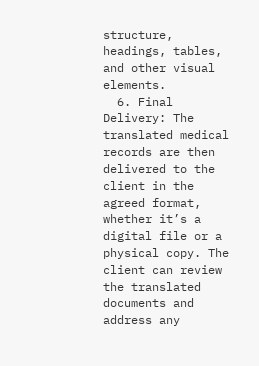structure, headings, tables, and other visual elements.
  6. Final Delivery: The translated medical records are then delivered to the client in the agreed format, whether it’s a digital file or a physical copy. The client can review the translated documents and address any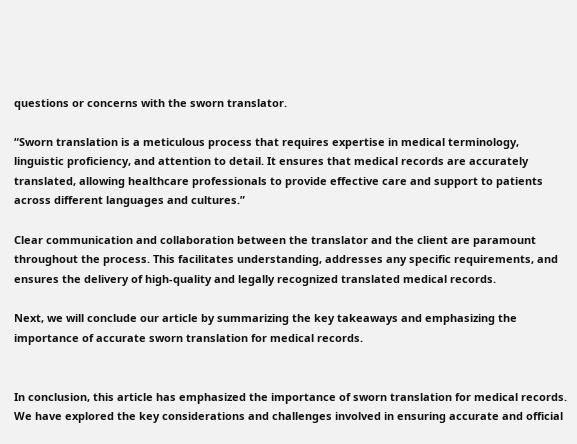questions or concerns with the sworn translator.

“Sworn translation is a meticulous process that requires expertise in medical terminology, linguistic proficiency, and attention to detail. It ensures that medical records are accurately translated, allowing healthcare professionals to provide effective care and support to patients across different languages and cultures.”

Clear communication and collaboration between the translator and the client are paramount throughout the process. This facilitates understanding, addresses any specific requirements, and ensures the delivery of high-quality and legally recognized translated medical records.

Next, we will conclude our article by summarizing the key takeaways and emphasizing the importance of accurate sworn translation for medical records.


In conclusion, this article has emphasized the importance of sworn translation for medical records. We have explored the key considerations and challenges involved in ensuring accurate and official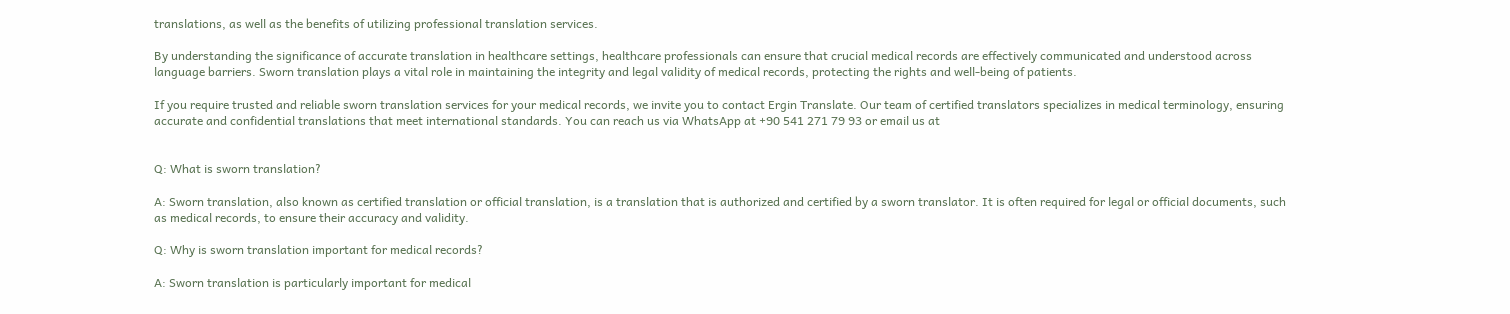translations, as well as the benefits of utilizing professional translation services.

By understanding the significance of accurate translation in healthcare settings, healthcare professionals can ensure that crucial medical records are effectively communicated and understood across language barriers. Sworn translation plays a vital role in maintaining the integrity and legal validity of medical records, protecting the rights and well-being of patients.

If you require trusted and reliable sworn translation services for your medical records, we invite you to contact Ergin Translate. Our team of certified translators specializes in medical terminology, ensuring accurate and confidential translations that meet international standards. You can reach us via WhatsApp at +90 541 271 79 93 or email us at


Q: What is sworn translation?

A: Sworn translation, also known as certified translation or official translation, is a translation that is authorized and certified by a sworn translator. It is often required for legal or official documents, such as medical records, to ensure their accuracy and validity.

Q: Why is sworn translation important for medical records?

A: Sworn translation is particularly important for medical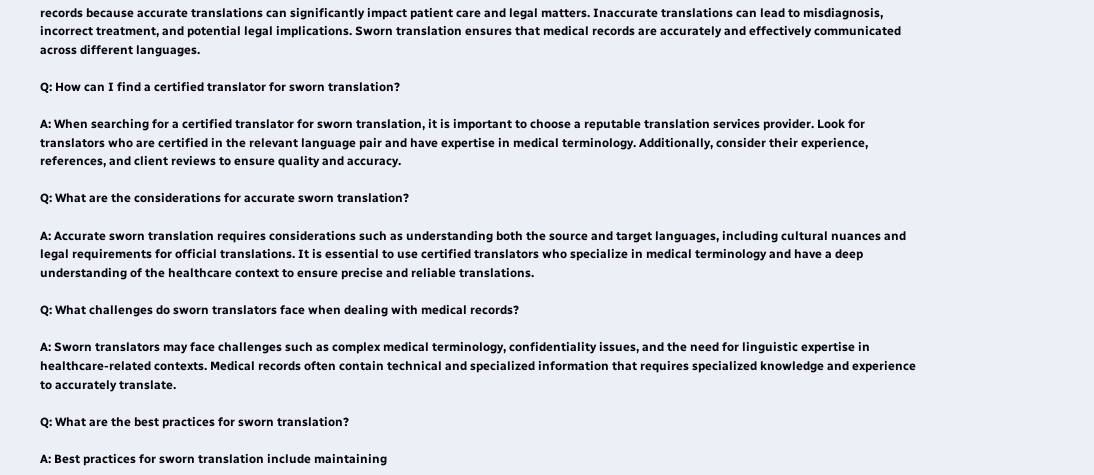records because accurate translations can significantly impact patient care and legal matters. Inaccurate translations can lead to misdiagnosis, incorrect treatment, and potential legal implications. Sworn translation ensures that medical records are accurately and effectively communicated across different languages.

Q: How can I find a certified translator for sworn translation?

A: When searching for a certified translator for sworn translation, it is important to choose a reputable translation services provider. Look for translators who are certified in the relevant language pair and have expertise in medical terminology. Additionally, consider their experience, references, and client reviews to ensure quality and accuracy.

Q: What are the considerations for accurate sworn translation?

A: Accurate sworn translation requires considerations such as understanding both the source and target languages, including cultural nuances and legal requirements for official translations. It is essential to use certified translators who specialize in medical terminology and have a deep understanding of the healthcare context to ensure precise and reliable translations.

Q: What challenges do sworn translators face when dealing with medical records?

A: Sworn translators may face challenges such as complex medical terminology, confidentiality issues, and the need for linguistic expertise in healthcare-related contexts. Medical records often contain technical and specialized information that requires specialized knowledge and experience to accurately translate.

Q: What are the best practices for sworn translation?

A: Best practices for sworn translation include maintaining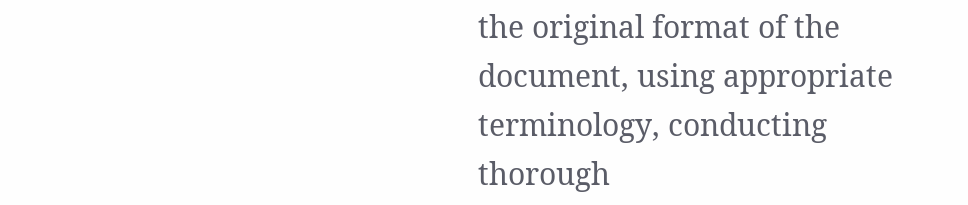the original format of the document, using appropriate terminology, conducting thorough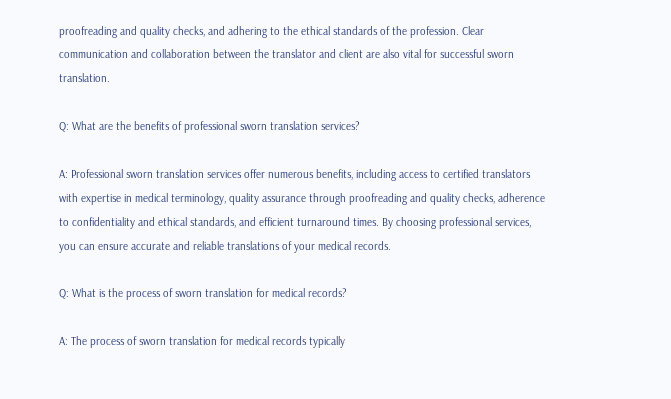proofreading and quality checks, and adhering to the ethical standards of the profession. Clear communication and collaboration between the translator and client are also vital for successful sworn translation.

Q: What are the benefits of professional sworn translation services?

A: Professional sworn translation services offer numerous benefits, including access to certified translators with expertise in medical terminology, quality assurance through proofreading and quality checks, adherence to confidentiality and ethical standards, and efficient turnaround times. By choosing professional services, you can ensure accurate and reliable translations of your medical records.

Q: What is the process of sworn translation for medical records?

A: The process of sworn translation for medical records typically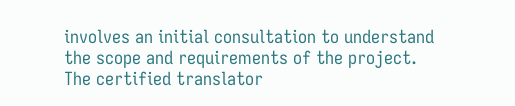involves an initial consultation to understand the scope and requirements of the project. The certified translator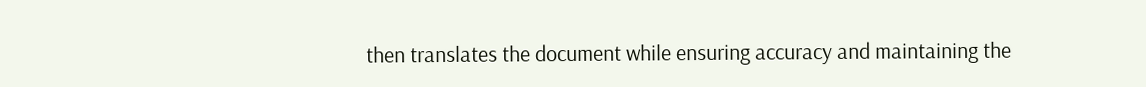then translates the document while ensuring accuracy and maintaining the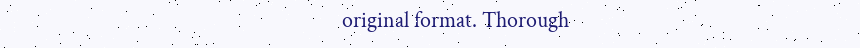original format. Thorough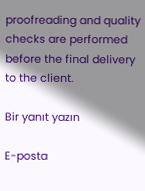proofreading and quality checks are performed before the final delivery to the client.

Bir yanıt yazın

E-posta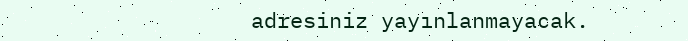adresiniz yayınlanmayacak.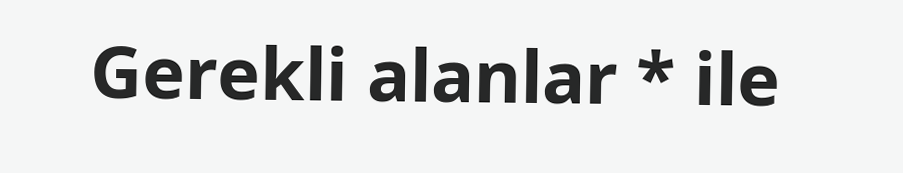Gerekli alanlar * ile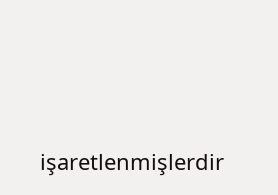işaretlenmişlerdir